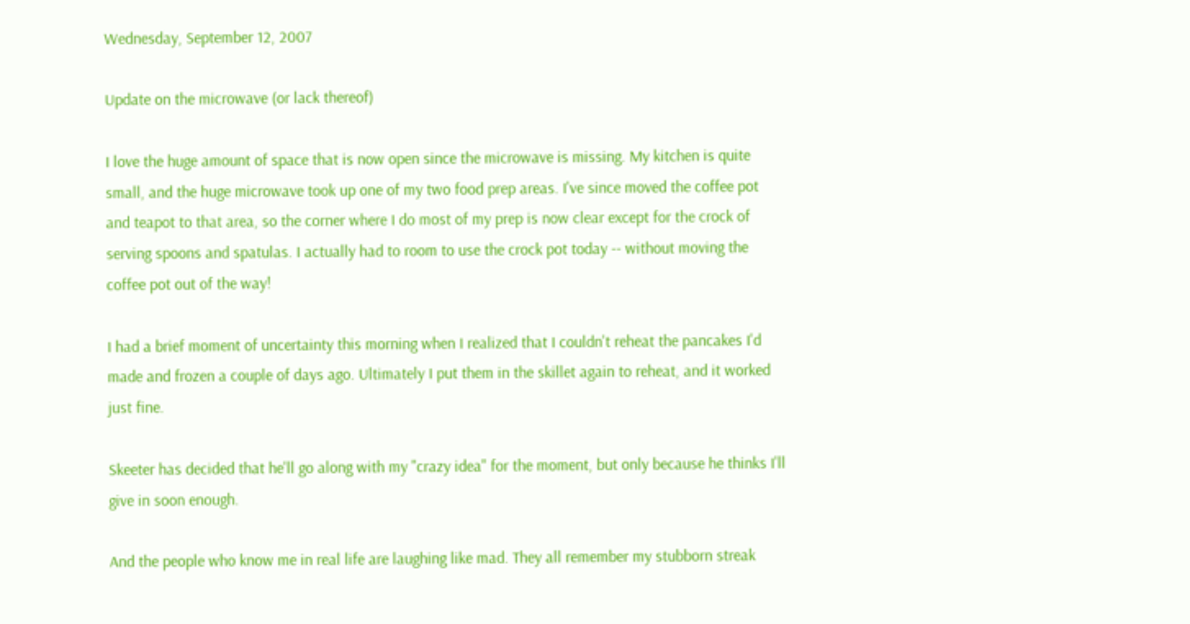Wednesday, September 12, 2007

Update on the microwave (or lack thereof)

I love the huge amount of space that is now open since the microwave is missing. My kitchen is quite small, and the huge microwave took up one of my two food prep areas. I've since moved the coffee pot and teapot to that area, so the corner where I do most of my prep is now clear except for the crock of serving spoons and spatulas. I actually had to room to use the crock pot today -- without moving the coffee pot out of the way!

I had a brief moment of uncertainty this morning when I realized that I couldn't reheat the pancakes I'd made and frozen a couple of days ago. Ultimately I put them in the skillet again to reheat, and it worked just fine.

Skeeter has decided that he'll go along with my "crazy idea" for the moment, but only because he thinks I'll give in soon enough.

And the people who know me in real life are laughing like mad. They all remember my stubborn streak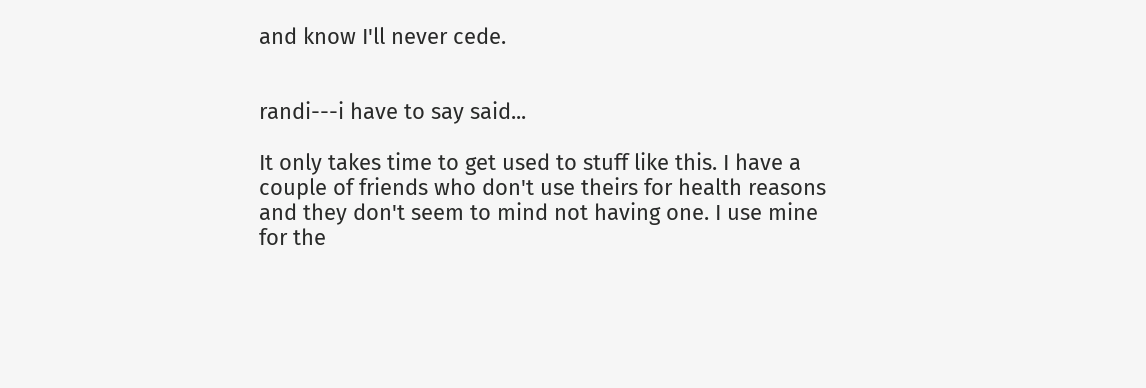and know I'll never cede.


randi---i have to say said...

It only takes time to get used to stuff like this. I have a couple of friends who don't use theirs for health reasons and they don't seem to mind not having one. I use mine for the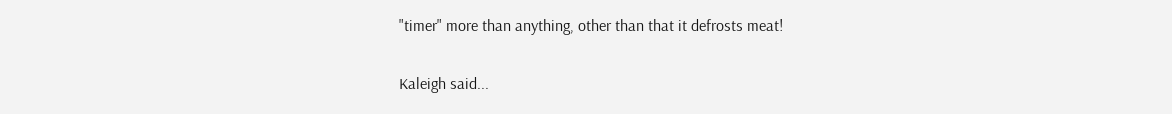"timer" more than anything, other than that it defrosts meat!

Kaleigh said...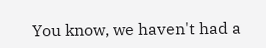You know, we haven't had a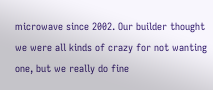microwave since 2002. Our builder thought we were all kinds of crazy for not wanting one, but we really do fine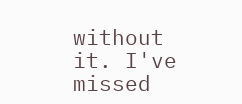without it. I've missed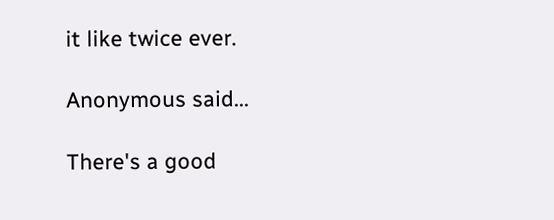it like twice ever.

Anonymous said...

There's a good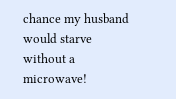chance my husband would starve without a microwave!